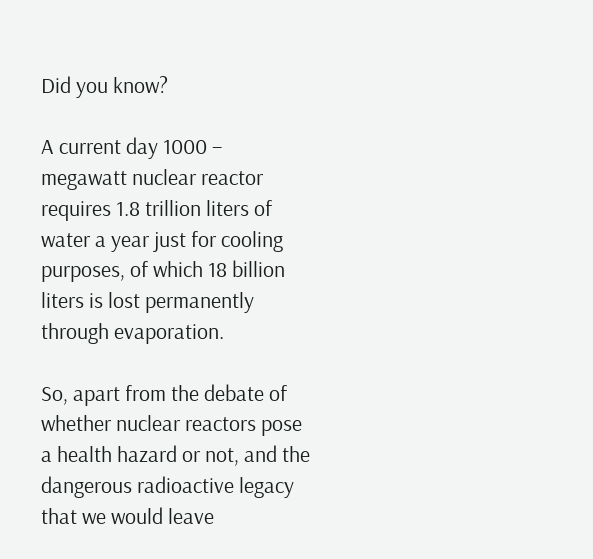Did you know?

A current day 1000 – megawatt nuclear reactor requires 1.8 trillion liters of water a year just for cooling purposes, of which 18 billion liters is lost permanently through evaporation.

So, apart from the debate of whether nuclear reactors pose a health hazard or not, and the dangerous radioactive legacy that we would leave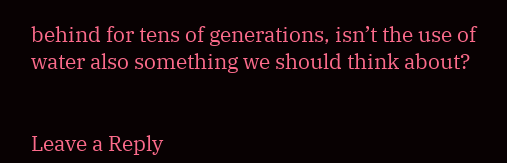behind for tens of generations, isn’t the use of water also something we should think about?


Leave a Reply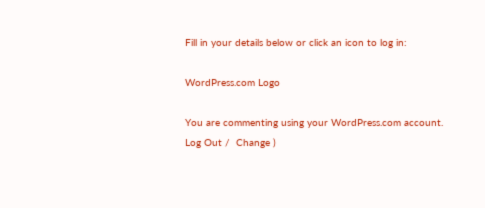Fill in your details below or click an icon to log in:

WordPress.com Logo

You are commenting using your WordPress.com account. Log Out /  Change )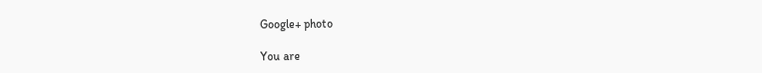Google+ photo

You are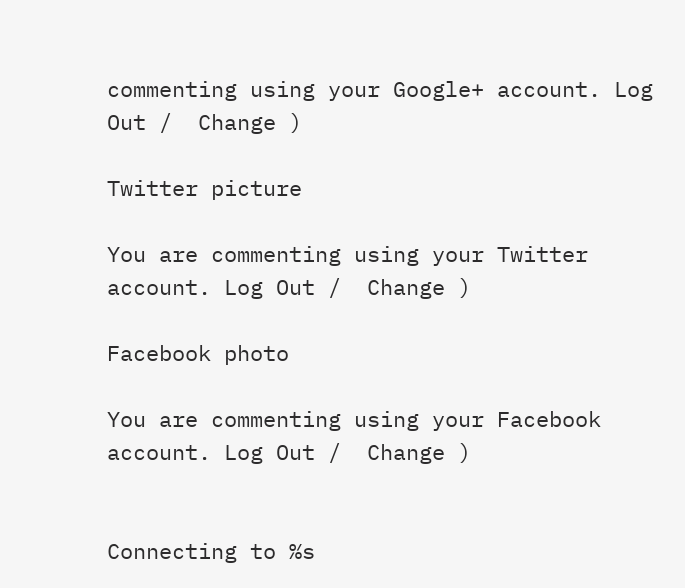commenting using your Google+ account. Log Out /  Change )

Twitter picture

You are commenting using your Twitter account. Log Out /  Change )

Facebook photo

You are commenting using your Facebook account. Log Out /  Change )


Connecting to %s